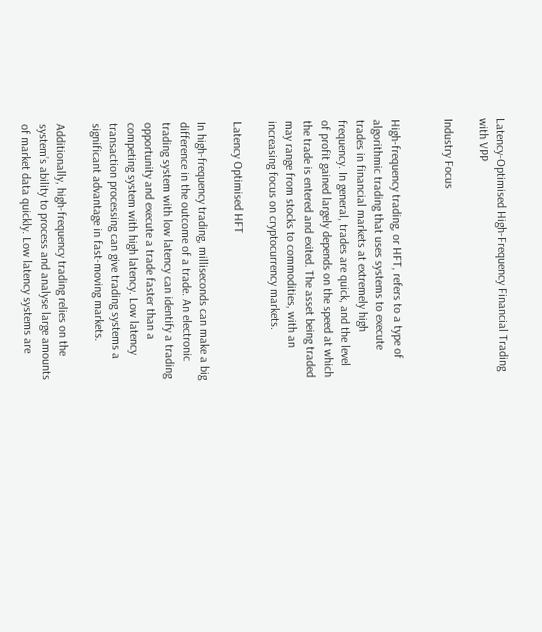Latency-Optimised High-Frequency Financial Trading with VPP

Industry Focus


High-frequency trading, or HFT, refers to a type of algorithmic trading that uses systems to execute trades in financial markets at extremely high frequency. In general, trades are quick, and the level of profit gained largely depends on the speed at which the trade is entered and exited. The asset being traded may range from stocks to commodities, with an increasing focus on cryptocurrency markets.

Latency Optimised HFT

In high-frequency trading, milliseconds can make a big difference in the outcome of a trade. An electronic trading system with low latency can identify a trading opportunity and execute a trade faster than a competing system with high latency. Low latency transaction processing can give trading systems a significant advantage in fast-moving markets.

Additionally, high-frequency trading relies on the system’s ability to process and analyse large amounts of market data quickly. Low latency systems are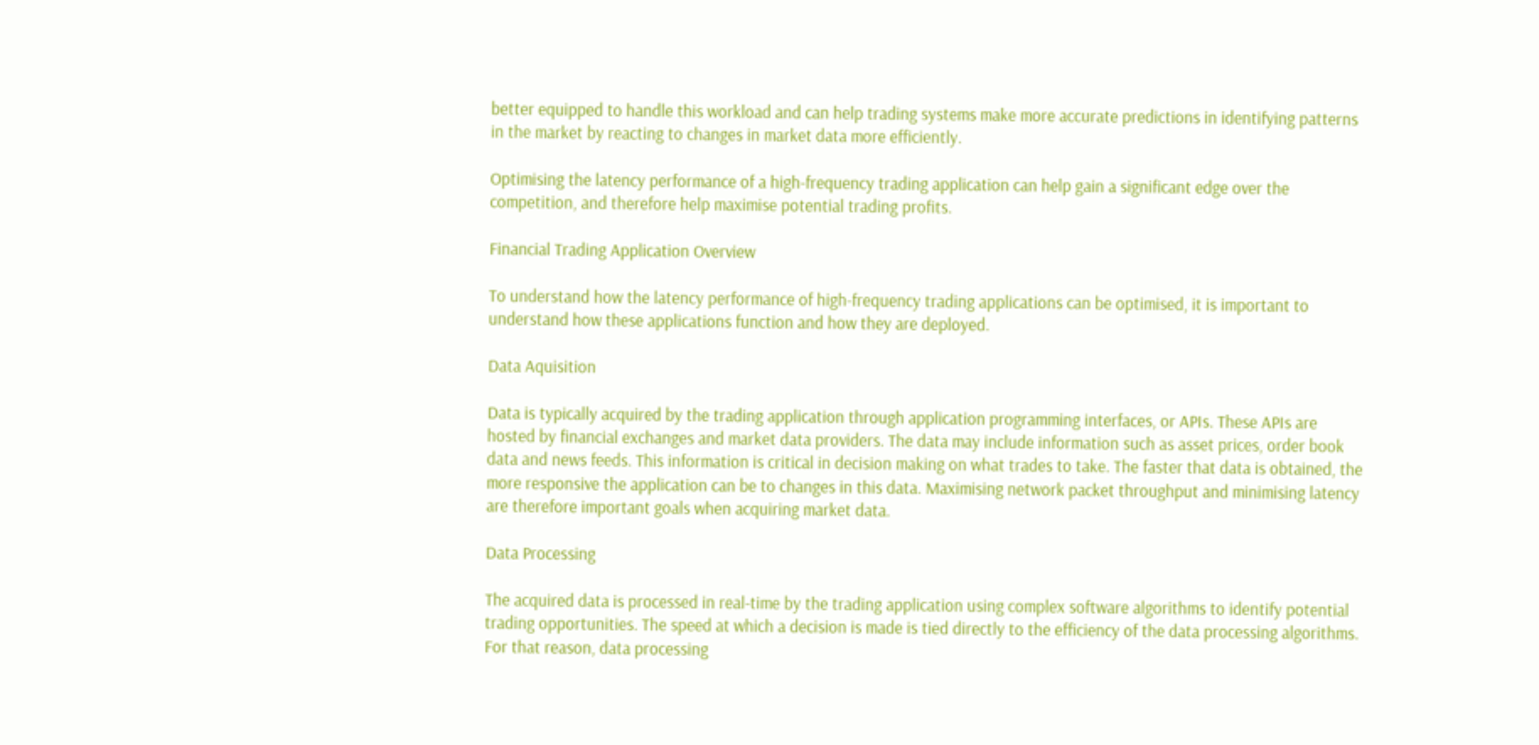better equipped to handle this workload and can help trading systems make more accurate predictions in identifying patterns in the market by reacting to changes in market data more efficiently.

Optimising the latency performance of a high-frequency trading application can help gain a significant edge over the competition, and therefore help maximise potential trading profits.

Financial Trading Application Overview

To understand how the latency performance of high-frequency trading applications can be optimised, it is important to understand how these applications function and how they are deployed.

Data Aquisition

Data is typically acquired by the trading application through application programming interfaces, or APIs. These APIs are hosted by financial exchanges and market data providers. The data may include information such as asset prices, order book data and news feeds. This information is critical in decision making on what trades to take. The faster that data is obtained, the more responsive the application can be to changes in this data. Maximising network packet throughput and minimising latency are therefore important goals when acquiring market data.

Data Processing

The acquired data is processed in real-time by the trading application using complex software algorithms to identify potential trading opportunities. The speed at which a decision is made is tied directly to the efficiency of the data processing algorithms. For that reason, data processing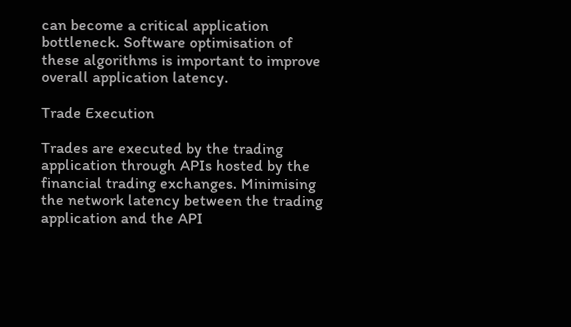can become a critical application bottleneck. Software optimisation of these algorithms is important to improve overall application latency.

Trade Execution

Trades are executed by the trading application through APIs hosted by the financial trading exchanges. Minimising the network latency between the trading application and the API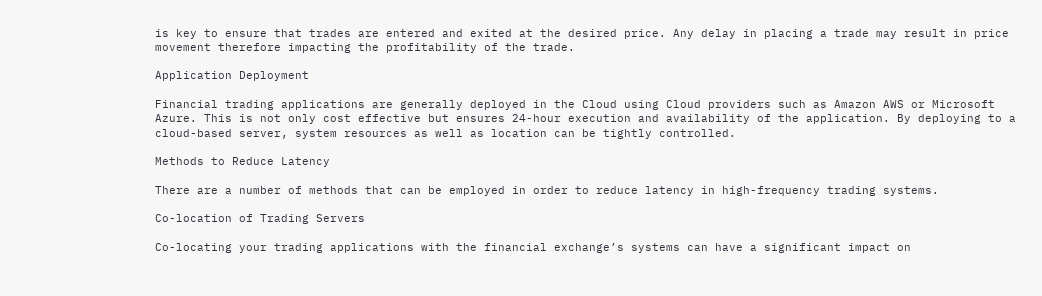is key to ensure that trades are entered and exited at the desired price. Any delay in placing a trade may result in price movement therefore impacting the profitability of the trade.

Application Deployment

Financial trading applications are generally deployed in the Cloud using Cloud providers such as Amazon AWS or Microsoft Azure. This is not only cost effective but ensures 24-hour execution and availability of the application. By deploying to a cloud-based server, system resources as well as location can be tightly controlled.

Methods to Reduce Latency

There are a number of methods that can be employed in order to reduce latency in high-frequency trading systems.

Co-location of Trading Servers

Co-locating your trading applications with the financial exchange’s systems can have a significant impact on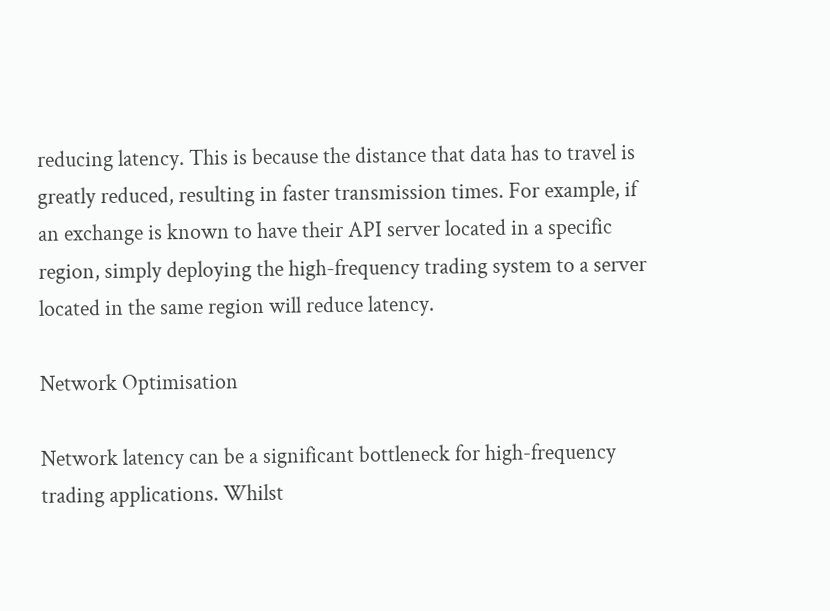reducing latency. This is because the distance that data has to travel is greatly reduced, resulting in faster transmission times. For example, if an exchange is known to have their API server located in a specific region, simply deploying the high-frequency trading system to a server located in the same region will reduce latency.

Network Optimisation

Network latency can be a significant bottleneck for high-frequency trading applications. Whilst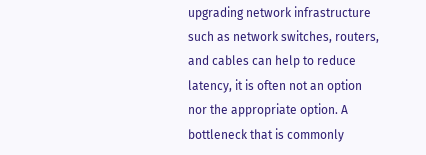upgrading network infrastructure such as network switches, routers, and cables can help to reduce latency, it is often not an option nor the appropriate option. A bottleneck that is commonly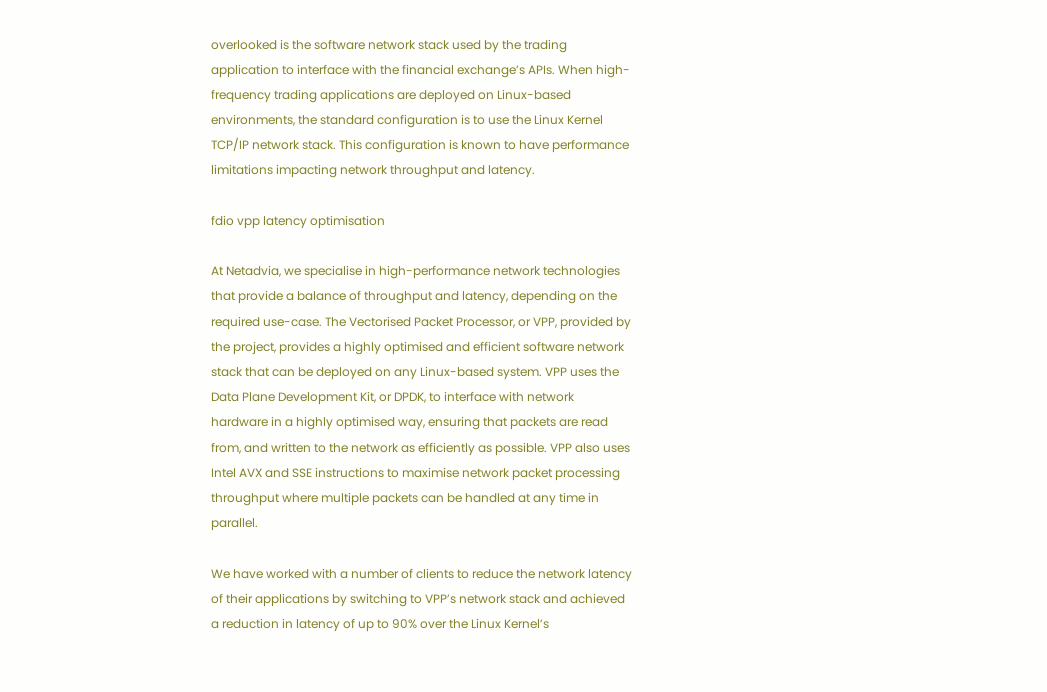overlooked is the software network stack used by the trading application to interface with the financial exchange’s APIs. When high-frequency trading applications are deployed on Linux-based environments, the standard configuration is to use the Linux Kernel TCP/IP network stack. This configuration is known to have performance limitations impacting network throughput and latency.

fdio vpp latency optimisation

At Netadvia, we specialise in high-performance network technologies that provide a balance of throughput and latency, depending on the required use-case. The Vectorised Packet Processor, or VPP, provided by the project, provides a highly optimised and efficient software network stack that can be deployed on any Linux-based system. VPP uses the Data Plane Development Kit, or DPDK, to interface with network hardware in a highly optimised way, ensuring that packets are read from, and written to the network as efficiently as possible. VPP also uses Intel AVX and SSE instructions to maximise network packet processing throughput where multiple packets can be handled at any time in parallel.

We have worked with a number of clients to reduce the network latency of their applications by switching to VPP’s network stack and achieved a reduction in latency of up to 90% over the Linux Kernel’s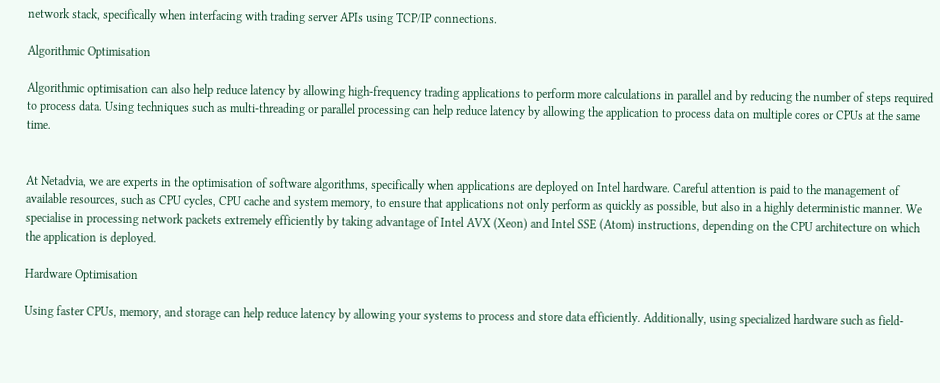network stack, specifically when interfacing with trading server APIs using TCP/IP connections.

Algorithmic Optimisation

Algorithmic optimisation can also help reduce latency by allowing high-frequency trading applications to perform more calculations in parallel and by reducing the number of steps required to process data. Using techniques such as multi-threading or parallel processing can help reduce latency by allowing the application to process data on multiple cores or CPUs at the same time.


At Netadvia, we are experts in the optimisation of software algorithms, specifically when applications are deployed on Intel hardware. Careful attention is paid to the management of available resources, such as CPU cycles, CPU cache and system memory, to ensure that applications not only perform as quickly as possible, but also in a highly deterministic manner. We specialise in processing network packets extremely efficiently by taking advantage of Intel AVX (Xeon) and Intel SSE (Atom) instructions, depending on the CPU architecture on which the application is deployed.

Hardware Optimisation

Using faster CPUs, memory, and storage can help reduce latency by allowing your systems to process and store data efficiently. Additionally, using specialized hardware such as field-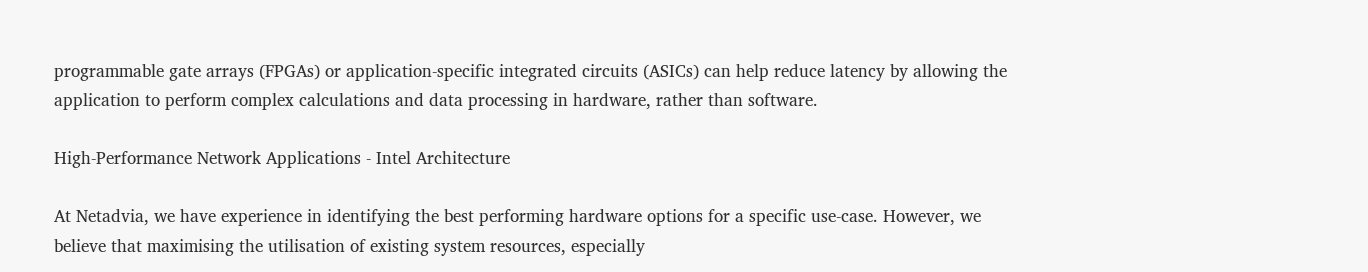programmable gate arrays (FPGAs) or application-specific integrated circuits (ASICs) can help reduce latency by allowing the application to perform complex calculations and data processing in hardware, rather than software.

High-Performance Network Applications - Intel Architecture

At Netadvia, we have experience in identifying the best performing hardware options for a specific use-case. However, we believe that maximising the utilisation of existing system resources, especially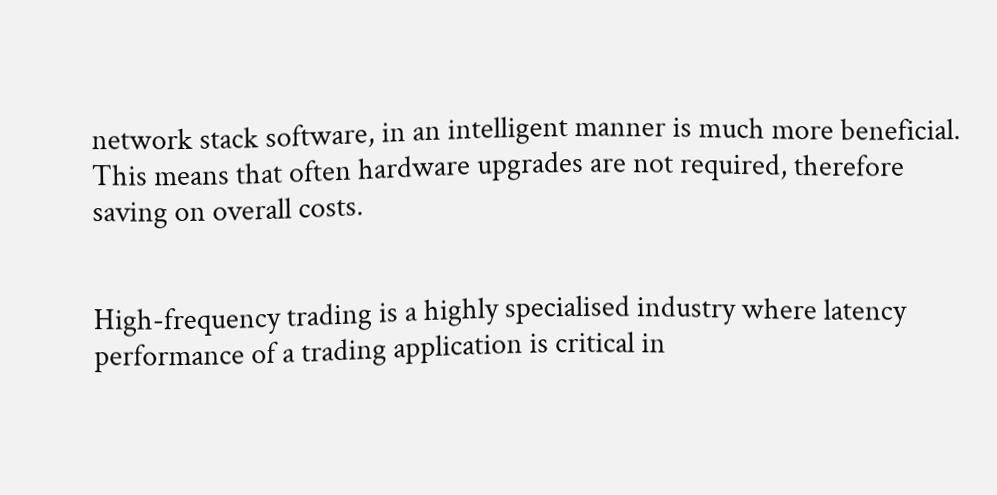network stack software, in an intelligent manner is much more beneficial. This means that often hardware upgrades are not required, therefore saving on overall costs.


High-frequency trading is a highly specialised industry where latency performance of a trading application is critical in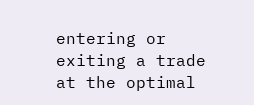entering or exiting a trade at the optimal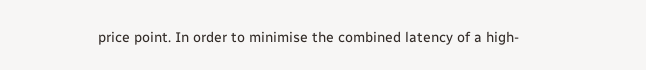price point. In order to minimise the combined latency of a high-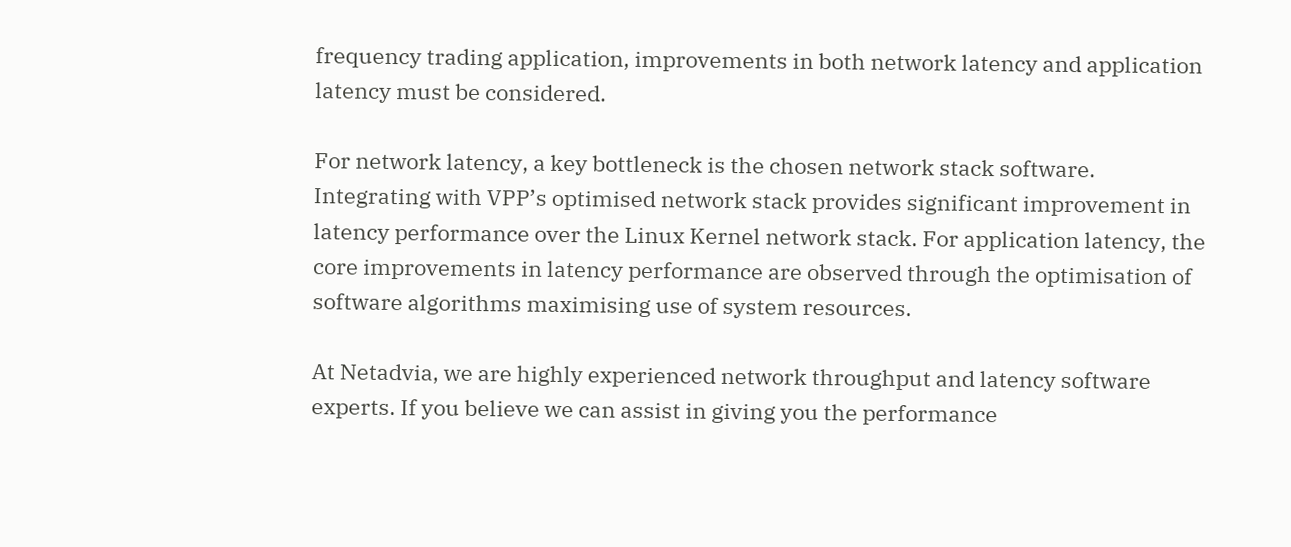frequency trading application, improvements in both network latency and application latency must be considered.

For network latency, a key bottleneck is the chosen network stack software. Integrating with VPP’s optimised network stack provides significant improvement in latency performance over the Linux Kernel network stack. For application latency, the core improvements in latency performance are observed through the optimisation of software algorithms maximising use of system resources.

At Netadvia, we are highly experienced network throughput and latency software experts. If you believe we can assist in giving you the performance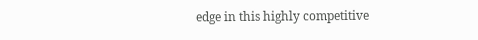edge in this highly competitive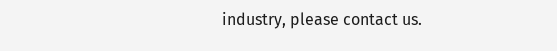industry, please contact us.